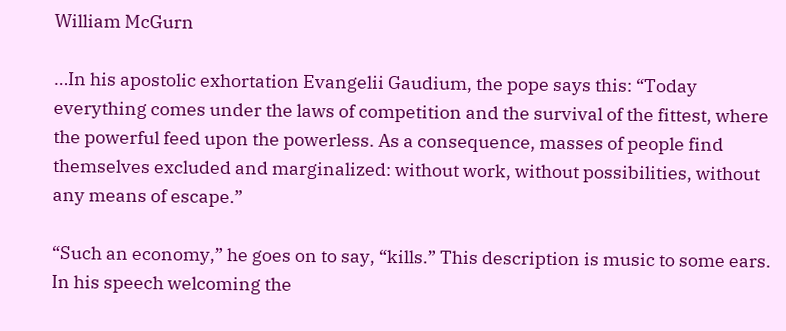William McGurn

…In his apostolic exhortation Evangelii Gaudium, the pope says this: “Today everything comes under the laws of competition and the survival of the fittest, where the powerful feed upon the powerless. As a consequence, masses of people find themselves excluded and marginalized: without work, without possibilities, without any means of escape.”

“Such an economy,” he goes on to say, “kills.” This description is music to some ears. In his speech welcoming the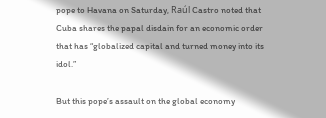pope to Havana on Saturday, Raúl Castro noted that Cuba shares the papal disdain for an economic order that has “globalized capital and turned money into its idol.”

But this pope’s assault on the global economy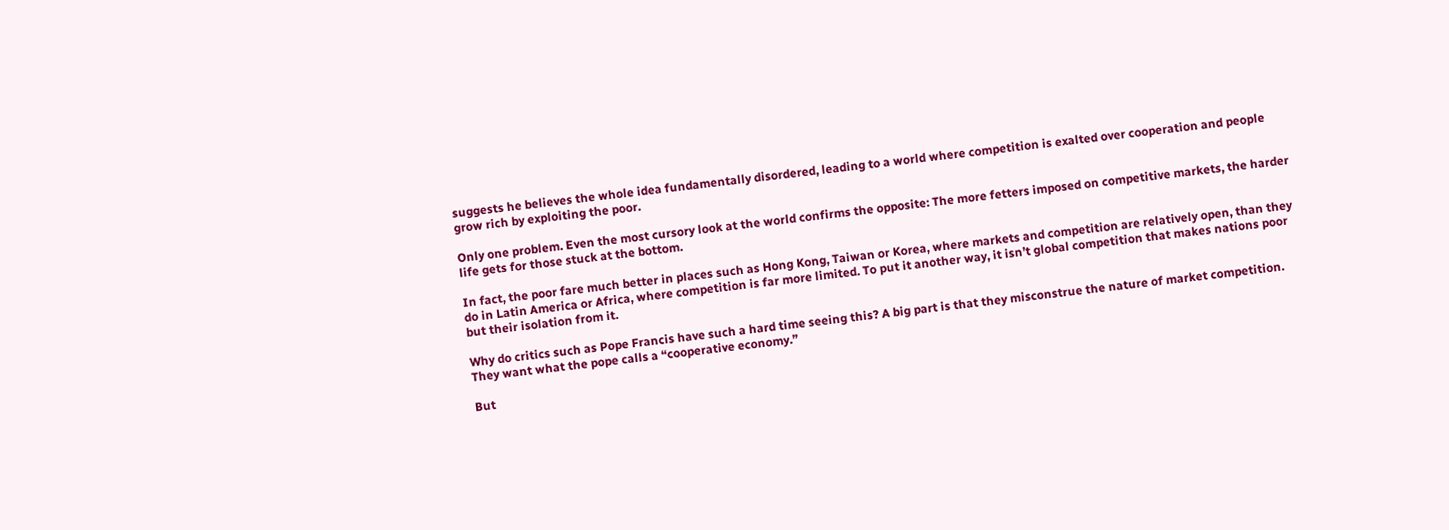suggests he believes the whole idea fundamentally disordered, leading to a world where competition is exalted over cooperation and people grow rich by exploiting the poor.

Only one problem. Even the most cursory look at the world confirms the opposite: The more fetters imposed on competitive markets, the harder life gets for those stuck at the bottom.

In fact, the poor fare much better in places such as Hong Kong, Taiwan or Korea, where markets and competition are relatively open, than they do in Latin America or Africa, where competition is far more limited. To put it another way, it isn’t global competition that makes nations poor but their isolation from it.

Why do critics such as Pope Francis have such a hard time seeing this? A big part is that they misconstrue the nature of market competition. They want what the pope calls a “cooperative economy.”

But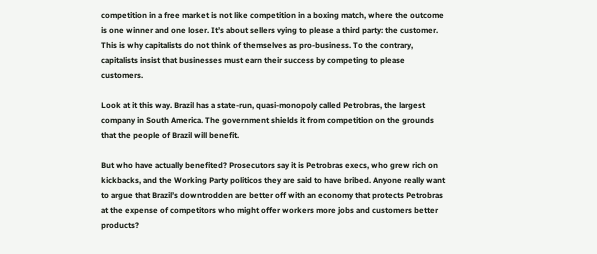competition in a free market is not like competition in a boxing match, where the outcome is one winner and one loser. It’s about sellers vying to please a third party: the customer. This is why capitalists do not think of themselves as pro-business. To the contrary, capitalists insist that businesses must earn their success by competing to please customers.

Look at it this way. Brazil has a state-run, quasi-monopoly called Petrobras, the largest company in South America. The government shields it from competition on the grounds that the people of Brazil will benefit.

But who have actually benefited? Prosecutors say it is Petrobras execs, who grew rich on kickbacks, and the Working Party politicos they are said to have bribed. Anyone really want to argue that Brazil’s downtrodden are better off with an economy that protects Petrobras at the expense of competitors who might offer workers more jobs and customers better products?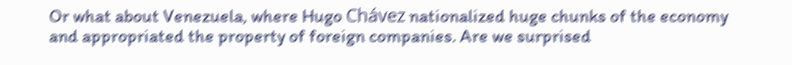Or what about Venezuela, where Hugo Chávez nationalized huge chunks of the economy and appropriated the property of foreign companies. Are we surprised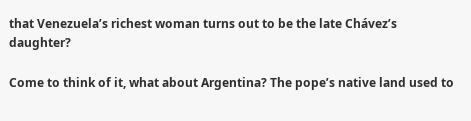that Venezuela’s richest woman turns out to be the late Chávez’s daughter?

Come to think of it, what about Argentina? The pope’s native land used to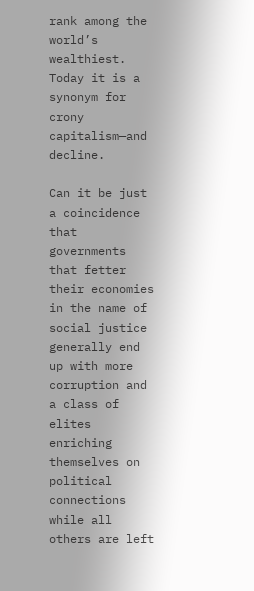rank among the world’s wealthiest. Today it is a synonym for crony capitalism—and decline.

Can it be just a coincidence that governments that fetter their economies in the name of social justice generally end up with more corruption and a class of elites enriching themselves on political connections while all others are left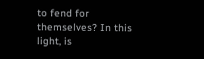to fend for themselves? In this light, is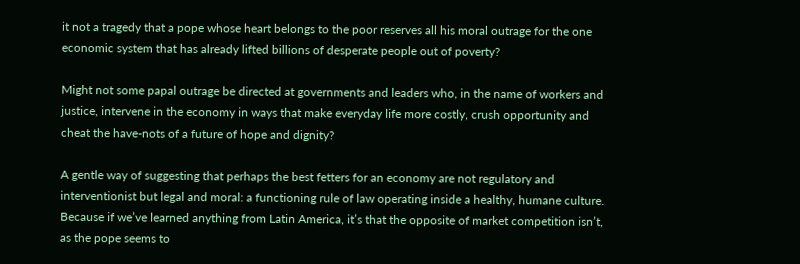it not a tragedy that a pope whose heart belongs to the poor reserves all his moral outrage for the one economic system that has already lifted billions of desperate people out of poverty?

Might not some papal outrage be directed at governments and leaders who, in the name of workers and justice, intervene in the economy in ways that make everyday life more costly, crush opportunity and cheat the have-nots of a future of hope and dignity?

A gentle way of suggesting that perhaps the best fetters for an economy are not regulatory and interventionist but legal and moral: a functioning rule of law operating inside a healthy, humane culture. Because if we’ve learned anything from Latin America, it’s that the opposite of market competition isn’t, as the pope seems to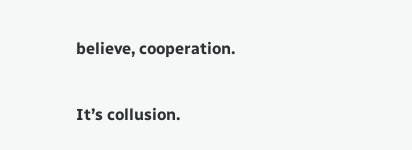believe, cooperation.

It’s collusion.